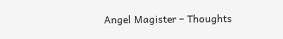Angel Magister – Thoughts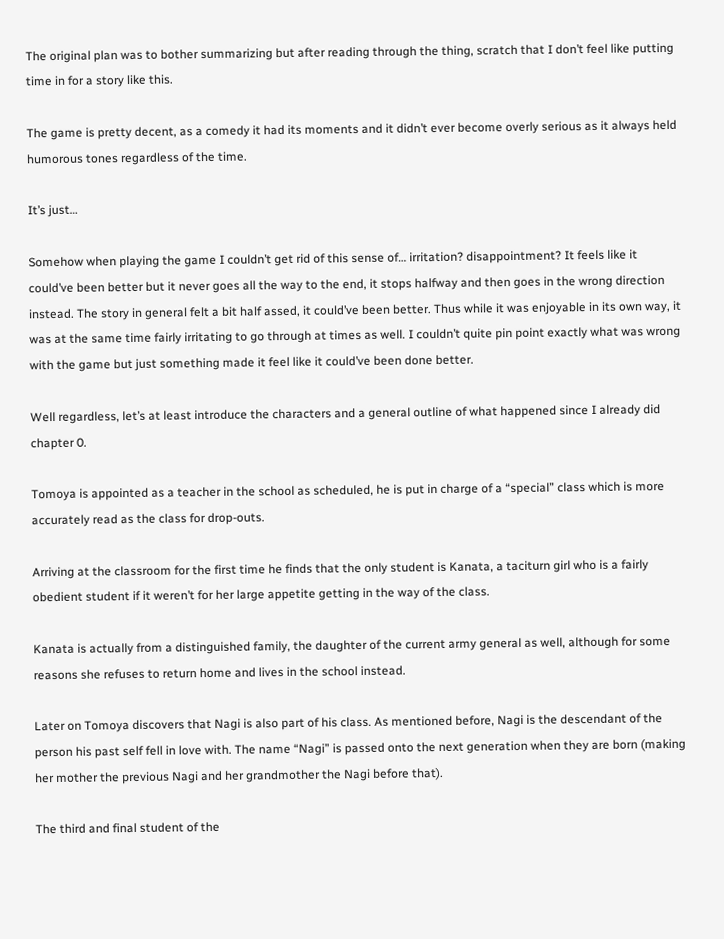The original plan was to bother summarizing but after reading through the thing, scratch that I don’t feel like putting time in for a story like this.

The game is pretty decent, as a comedy it had its moments and it didn’t ever become overly serious as it always held humorous tones regardless of the time.

It’s just…

Somehow when playing the game I couldn’t get rid of this sense of… irritation? disappointment? It feels like it could’ve been better but it never goes all the way to the end, it stops halfway and then goes in the wrong direction instead. The story in general felt a bit half assed, it could’ve been better. Thus while it was enjoyable in its own way, it was at the same time fairly irritating to go through at times as well. I couldn’t quite pin point exactly what was wrong with the game but just something made it feel like it could’ve been done better.

Well regardless, let’s at least introduce the characters and a general outline of what happened since I already did chapter 0.

Tomoya is appointed as a teacher in the school as scheduled, he is put in charge of a “special” class which is more accurately read as the class for drop-outs.

Arriving at the classroom for the first time he finds that the only student is Kanata, a taciturn girl who is a fairly obedient student if it weren’t for her large appetite getting in the way of the class.

Kanata is actually from a distinguished family, the daughter of the current army general as well, although for some reasons she refuses to return home and lives in the school instead.

Later on Tomoya discovers that Nagi is also part of his class. As mentioned before, Nagi is the descendant of the person his past self fell in love with. The name “Nagi” is passed onto the next generation when they are born (making her mother the previous Nagi and her grandmother the Nagi before that).

The third and final student of the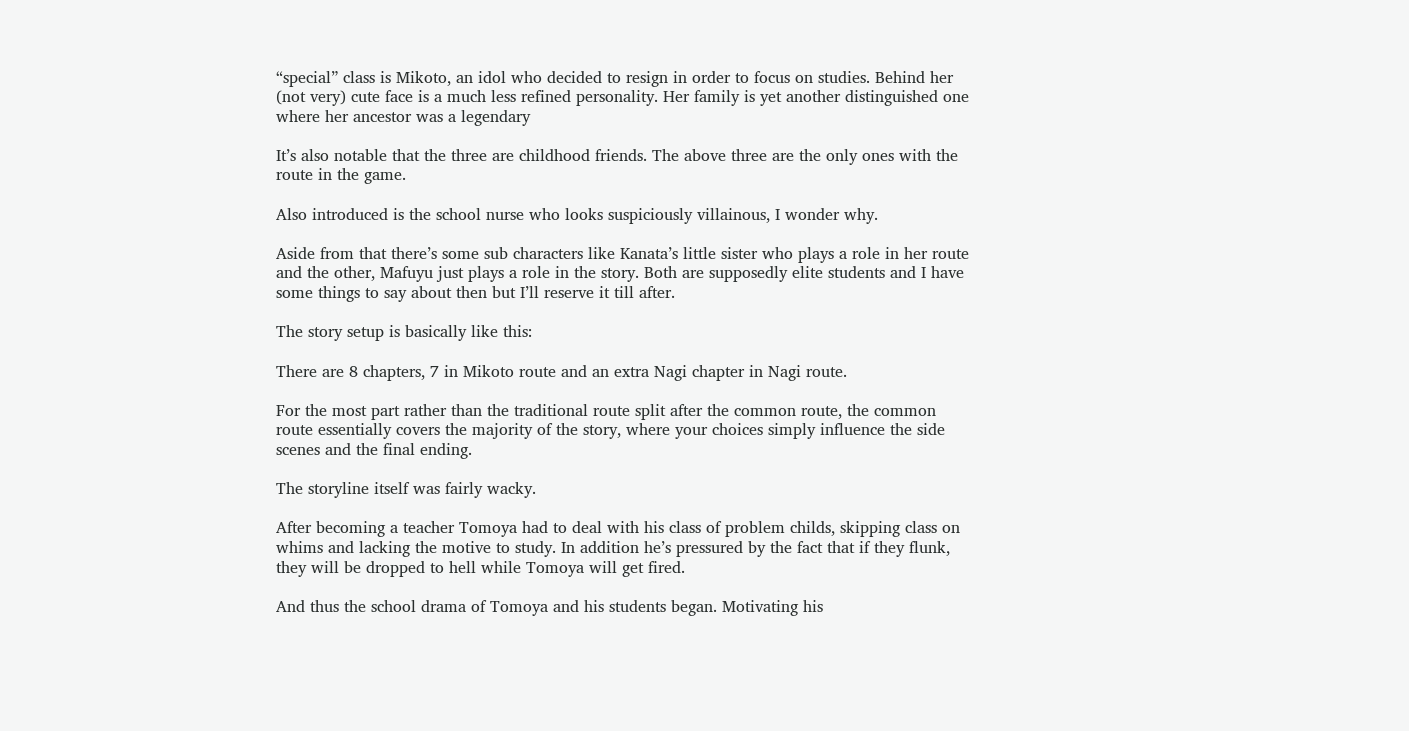“special” class is Mikoto, an idol who decided to resign in order to focus on studies. Behind her (not very) cute face is a much less refined personality. Her family is yet another distinguished one where her ancestor was a legendary

It’s also notable that the three are childhood friends. The above three are the only ones with the route in the game.

Also introduced is the school nurse who looks suspiciously villainous, I wonder why.

Aside from that there’s some sub characters like Kanata’s little sister who plays a role in her route and the other, Mafuyu just plays a role in the story. Both are supposedly elite students and I have some things to say about then but I’ll reserve it till after.

The story setup is basically like this:

There are 8 chapters, 7 in Mikoto route and an extra Nagi chapter in Nagi route.

For the most part rather than the traditional route split after the common route, the common route essentially covers the majority of the story, where your choices simply influence the side scenes and the final ending.

The storyline itself was fairly wacky.

After becoming a teacher Tomoya had to deal with his class of problem childs, skipping class on whims and lacking the motive to study. In addition he’s pressured by the fact that if they flunk, they will be dropped to hell while Tomoya will get fired.

And thus the school drama of Tomoya and his students began. Motivating his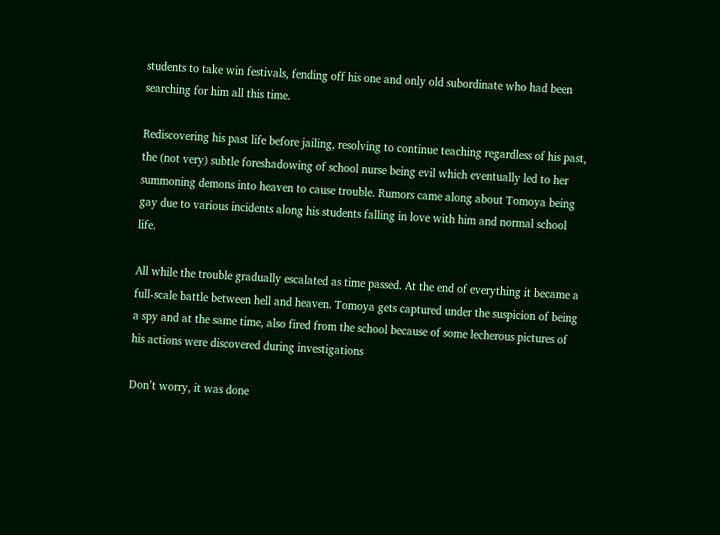students to take win festivals, fending off his one and only old subordinate who had been searching for him all this time.

Rediscovering his past life before jailing, resolving to continue teaching regardless of his past, the (not very) subtle foreshadowing of school nurse being evil which eventually led to her summoning demons into heaven to cause trouble. Rumors came along about Tomoya being gay due to various incidents along his students falling in love with him and normal school life.

All while the trouble gradually escalated as time passed. At the end of everything it became a full-scale battle between hell and heaven. Tomoya gets captured under the suspicion of being a spy and at the same time, also fired from the school because of some lecherous pictures of his actions were discovered during investigations

Don’t worry, it was done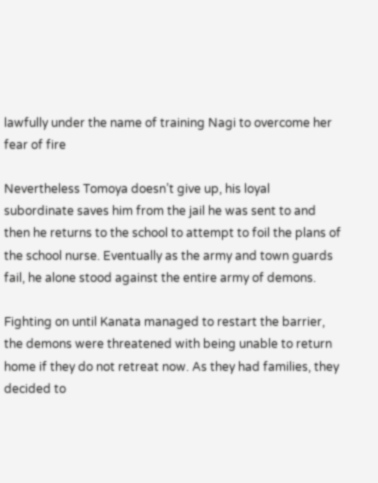lawfully under the name of training Nagi to overcome her fear of fire

Nevertheless Tomoya doesn’t give up, his loyal subordinate saves him from the jail he was sent to and then he returns to the school to attempt to foil the plans of the school nurse. Eventually as the army and town guards fail, he alone stood against the entire army of demons.

Fighting on until Kanata managed to restart the barrier, the demons were threatened with being unable to return home if they do not retreat now. As they had families, they decided to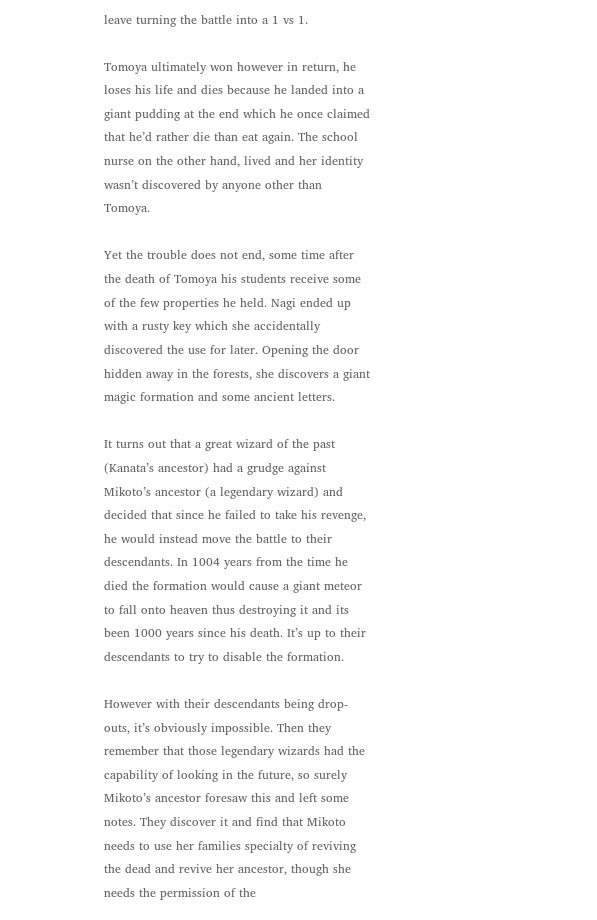leave turning the battle into a 1 vs 1.

Tomoya ultimately won however in return, he loses his life and dies because he landed into a giant pudding at the end which he once claimed that he’d rather die than eat again. The school nurse on the other hand, lived and her identity wasn’t discovered by anyone other than Tomoya.

Yet the trouble does not end, some time after the death of Tomoya his students receive some of the few properties he held. Nagi ended up with a rusty key which she accidentally discovered the use for later. Opening the door hidden away in the forests, she discovers a giant magic formation and some ancient letters.

It turns out that a great wizard of the past (Kanata’s ancestor) had a grudge against Mikoto’s ancestor (a legendary wizard) and decided that since he failed to take his revenge, he would instead move the battle to their descendants. In 1004 years from the time he died the formation would cause a giant meteor to fall onto heaven thus destroying it and its been 1000 years since his death. It’s up to their descendants to try to disable the formation.

However with their descendants being drop-outs, it’s obviously impossible. Then they remember that those legendary wizards had the capability of looking in the future, so surely Mikoto’s ancestor foresaw this and left some notes. They discover it and find that Mikoto needs to use her families specialty of reviving the dead and revive her ancestor, though she needs the permission of the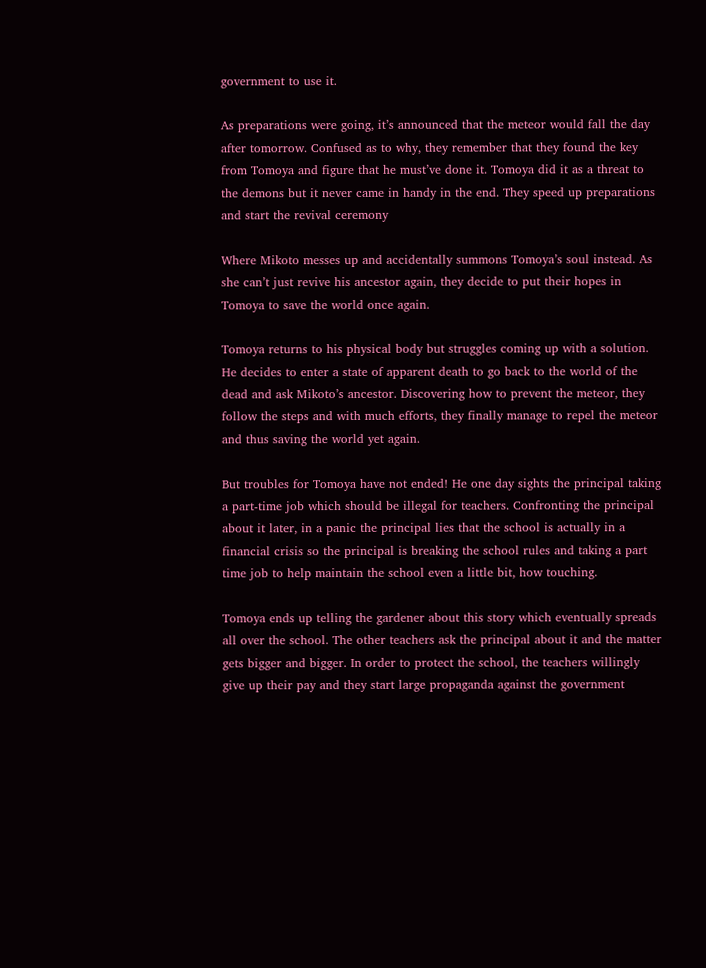government to use it.

As preparations were going, it’s announced that the meteor would fall the day after tomorrow. Confused as to why, they remember that they found the key from Tomoya and figure that he must’ve done it. Tomoya did it as a threat to the demons but it never came in handy in the end. They speed up preparations and start the revival ceremony

Where Mikoto messes up and accidentally summons Tomoya’s soul instead. As she can’t just revive his ancestor again, they decide to put their hopes in Tomoya to save the world once again.

Tomoya returns to his physical body but struggles coming up with a solution. He decides to enter a state of apparent death to go back to the world of the dead and ask Mikoto’s ancestor. Discovering how to prevent the meteor, they follow the steps and with much efforts, they finally manage to repel the meteor and thus saving the world yet again.

But troubles for Tomoya have not ended! He one day sights the principal taking a part-time job which should be illegal for teachers. Confronting the principal about it later, in a panic the principal lies that the school is actually in a financial crisis so the principal is breaking the school rules and taking a part time job to help maintain the school even a little bit, how touching.

Tomoya ends up telling the gardener about this story which eventually spreads all over the school. The other teachers ask the principal about it and the matter gets bigger and bigger. In order to protect the school, the teachers willingly give up their pay and they start large propaganda against the government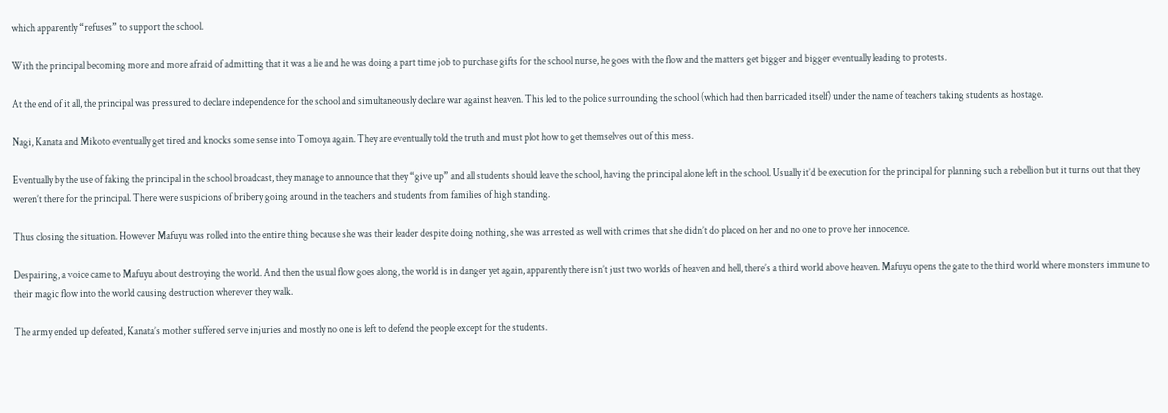which apparently “refuses” to support the school.

With the principal becoming more and more afraid of admitting that it was a lie and he was doing a part time job to purchase gifts for the school nurse, he goes with the flow and the matters get bigger and bigger eventually leading to protests.

At the end of it all, the principal was pressured to declare independence for the school and simultaneously declare war against heaven. This led to the police surrounding the school (which had then barricaded itself) under the name of teachers taking students as hostage.

Nagi, Kanata and Mikoto eventually get tired and knocks some sense into Tomoya again. They are eventually told the truth and must plot how to get themselves out of this mess.

Eventually by the use of faking the principal in the school broadcast, they manage to announce that they “give up” and all students should leave the school, having the principal alone left in the school. Usually it’d be execution for the principal for planning such a rebellion but it turns out that they weren’t there for the principal. There were suspicions of bribery going around in the teachers and students from families of high standing.

Thus closing the situation. However Mafuyu was rolled into the entire thing because she was their leader despite doing nothing, she was arrested as well with crimes that she didn’t do placed on her and no one to prove her innocence.

Despairing, a voice came to Mafuyu about destroying the world. And then the usual flow goes along, the world is in danger yet again, apparently there isn’t just two worlds of heaven and hell, there’s a third world above heaven. Mafuyu opens the gate to the third world where monsters immune to their magic flow into the world causing destruction wherever they walk.

The army ended up defeated, Kanata’s mother suffered serve injuries and mostly no one is left to defend the people except for the students.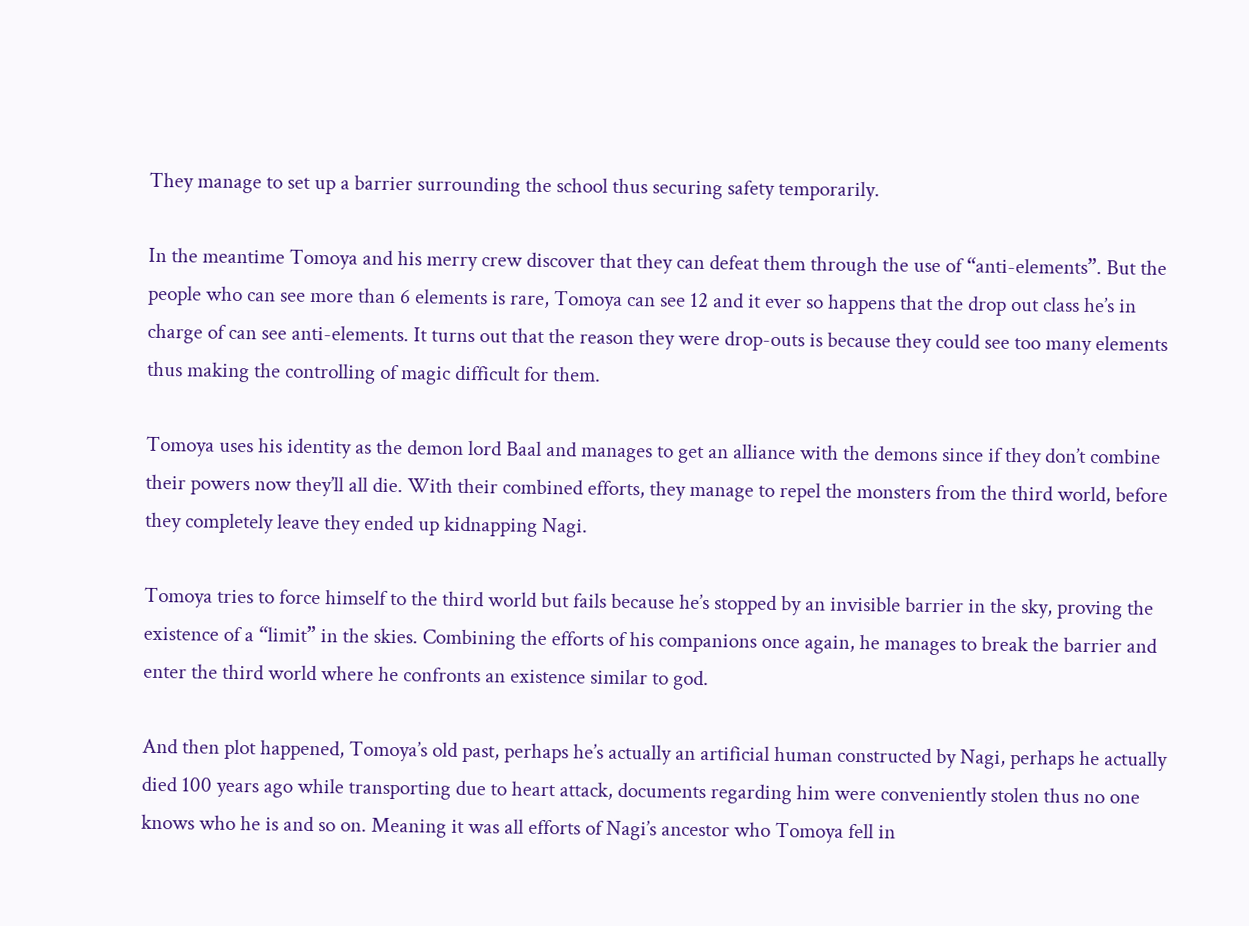They manage to set up a barrier surrounding the school thus securing safety temporarily.

In the meantime Tomoya and his merry crew discover that they can defeat them through the use of “anti-elements”. But the people who can see more than 6 elements is rare, Tomoya can see 12 and it ever so happens that the drop out class he’s in charge of can see anti-elements. It turns out that the reason they were drop-outs is because they could see too many elements thus making the controlling of magic difficult for them.

Tomoya uses his identity as the demon lord Baal and manages to get an alliance with the demons since if they don’t combine their powers now they’ll all die. With their combined efforts, they manage to repel the monsters from the third world, before they completely leave they ended up kidnapping Nagi.

Tomoya tries to force himself to the third world but fails because he’s stopped by an invisible barrier in the sky, proving the existence of a “limit” in the skies. Combining the efforts of his companions once again, he manages to break the barrier and enter the third world where he confronts an existence similar to god.

And then plot happened, Tomoya’s old past, perhaps he’s actually an artificial human constructed by Nagi, perhaps he actually died 100 years ago while transporting due to heart attack, documents regarding him were conveniently stolen thus no one knows who he is and so on. Meaning it was all efforts of Nagi’s ancestor who Tomoya fell in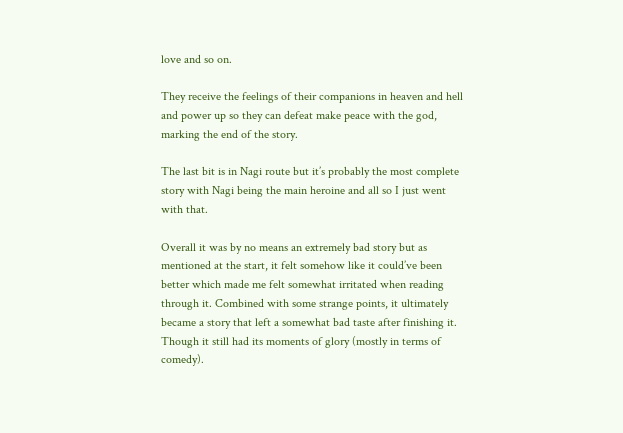love and so on.

They receive the feelings of their companions in heaven and hell and power up so they can defeat make peace with the god, marking the end of the story.

The last bit is in Nagi route but it’s probably the most complete story with Nagi being the main heroine and all so I just went with that.

Overall it was by no means an extremely bad story but as mentioned at the start, it felt somehow like it could’ve been better which made me felt somewhat irritated when reading through it. Combined with some strange points, it ultimately became a story that left a somewhat bad taste after finishing it. Though it still had its moments of glory (mostly in terms of comedy).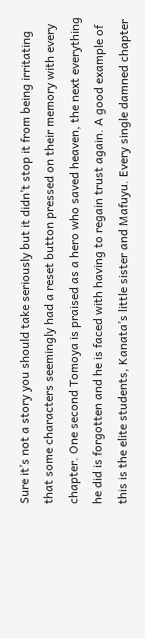Sure it’s not a story you should take seriously but it didn’t stop it from being irritating that some characters seemingly had a reset button pressed on their memory with every chapter. One second Tomoya is praised as a hero who saved heaven, the next everything he did is forgotten and he is faced with having to regain trust again. A good example of this is the elite students, Kanata’s little sister and Mafuyu. Every single damned chapter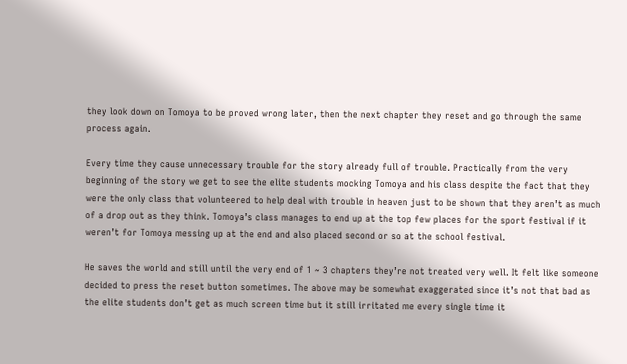they look down on Tomoya to be proved wrong later, then the next chapter they reset and go through the same process again.

Every time they cause unnecessary trouble for the story already full of trouble. Practically from the very beginning of the story we get to see the elite students mocking Tomoya and his class despite the fact that they were the only class that volunteered to help deal with trouble in heaven just to be shown that they aren’t as much of a drop out as they think. Tomoya’s class manages to end up at the top few places for the sport festival if it weren’t for Tomoya messing up at the end and also placed second or so at the school festival.

He saves the world and still until the very end of 1 ~ 3 chapters they’re not treated very well. It felt like someone decided to press the reset button sometimes. The above may be somewhat exaggerated since it’s not that bad as the elite students don’t get as much screen time but it still irritated me every single time it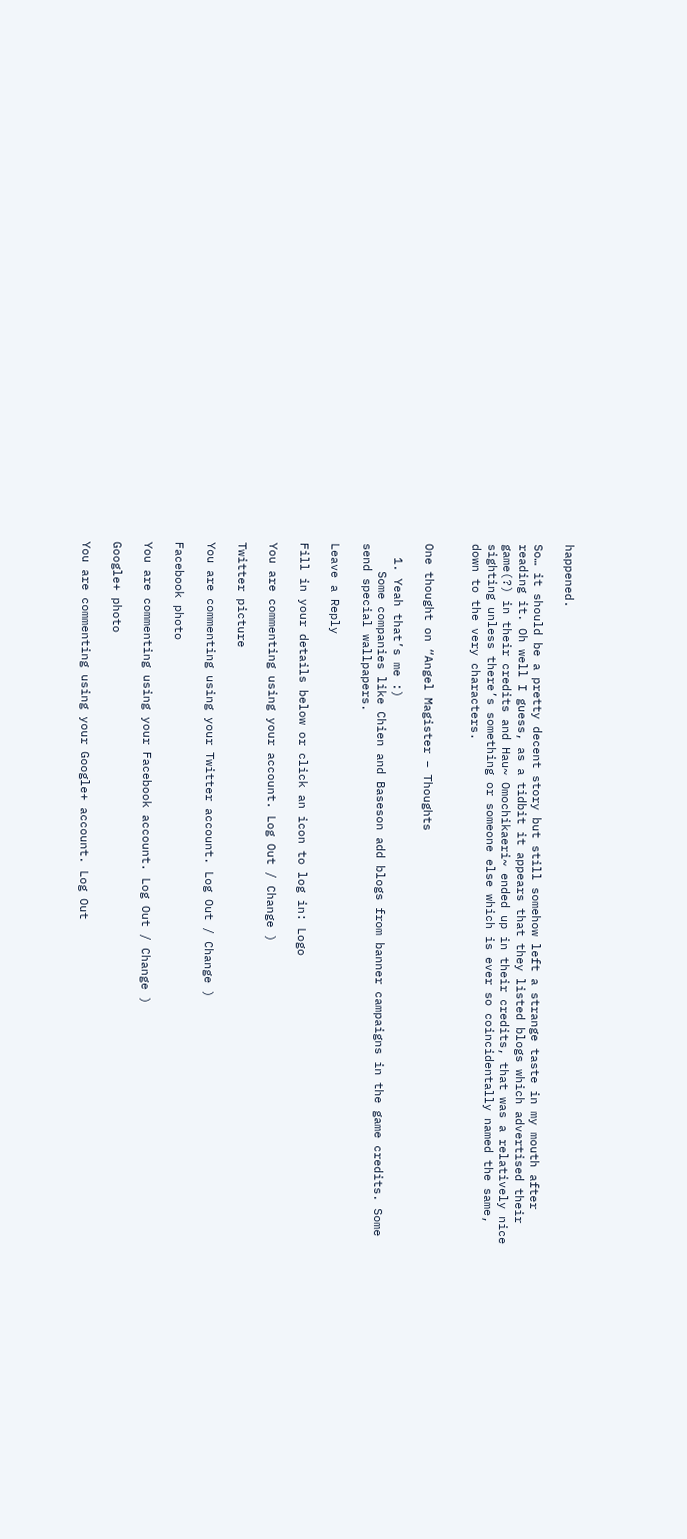happened.

So… it should be a pretty decent story but still somehow left a strange taste in my mouth after reading it. Oh well I guess, as a tidbit it appears that they listed blogs which advertised their game(?) in their credits and Hau~ Omochikaeri~ ended up in their credits, that was a relatively nice sighting unless there’s something or someone else which is ever so coincidentally named the same, down to the very characters.


One thought on “Angel Magister – Thoughts

  1. Yeah that’s me :)
    Some companies like Chien and Baseson add blogs from banner campaigns in the game credits. Some send special wallpapers.

Leave a Reply

Fill in your details below or click an icon to log in: Logo

You are commenting using your account. Log Out / Change )

Twitter picture

You are commenting using your Twitter account. Log Out / Change )

Facebook photo

You are commenting using your Facebook account. Log Out / Change )

Google+ photo

You are commenting using your Google+ account. Log Out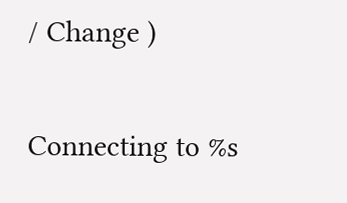/ Change )

Connecting to %s